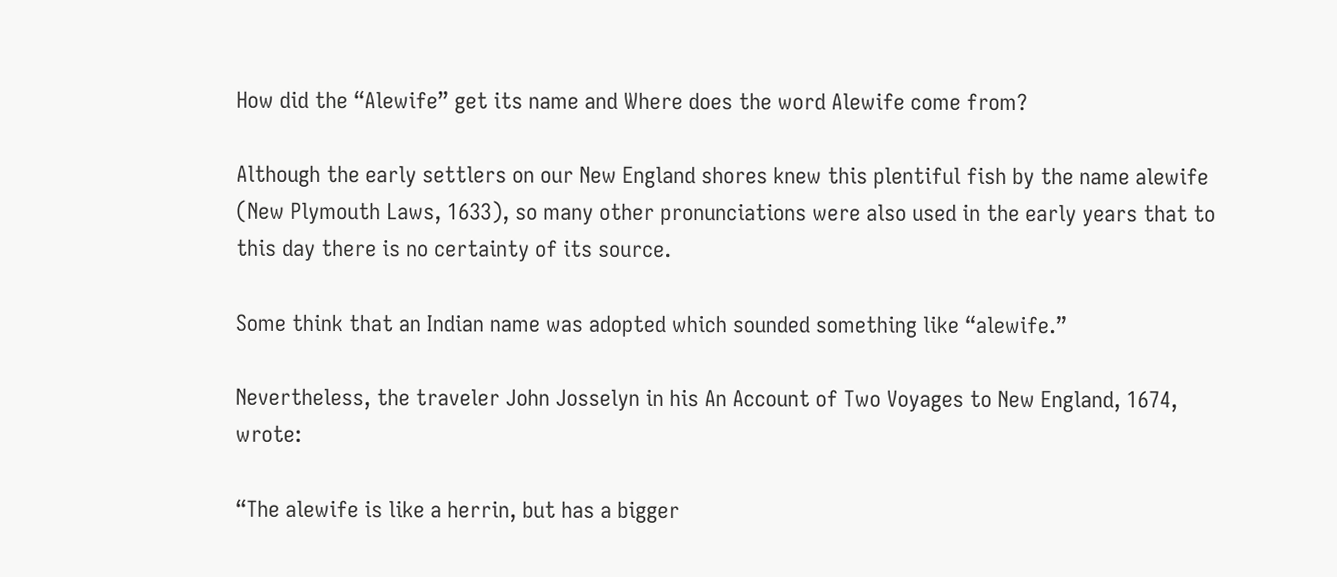How did the “Alewife” get its name and Where does the word Alewife come from?

Although the early settlers on our New England shores knew this plentiful fish by the name alewife (New Plymouth Laws, 1633), so many other pronunciations were also used in the early years that to this day there is no certainty of its source.

Some think that an Indian name was adopted which sounded something like “alewife.”

Nevertheless, the traveler John Josselyn in his An Account of Two Voyages to New England, 1674, wrote:

“The alewife is like a herrin, but has a bigger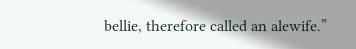bellie, therefore called an alewife.”